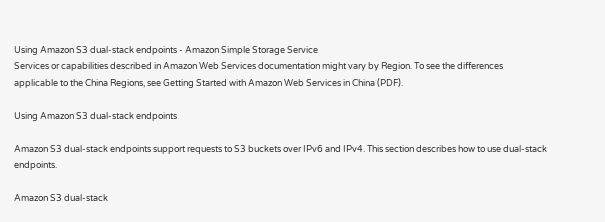Using Amazon S3 dual-stack endpoints - Amazon Simple Storage Service
Services or capabilities described in Amazon Web Services documentation might vary by Region. To see the differences applicable to the China Regions, see Getting Started with Amazon Web Services in China (PDF).

Using Amazon S3 dual-stack endpoints

Amazon S3 dual-stack endpoints support requests to S3 buckets over IPv6 and IPv4. This section describes how to use dual-stack endpoints.

Amazon S3 dual-stack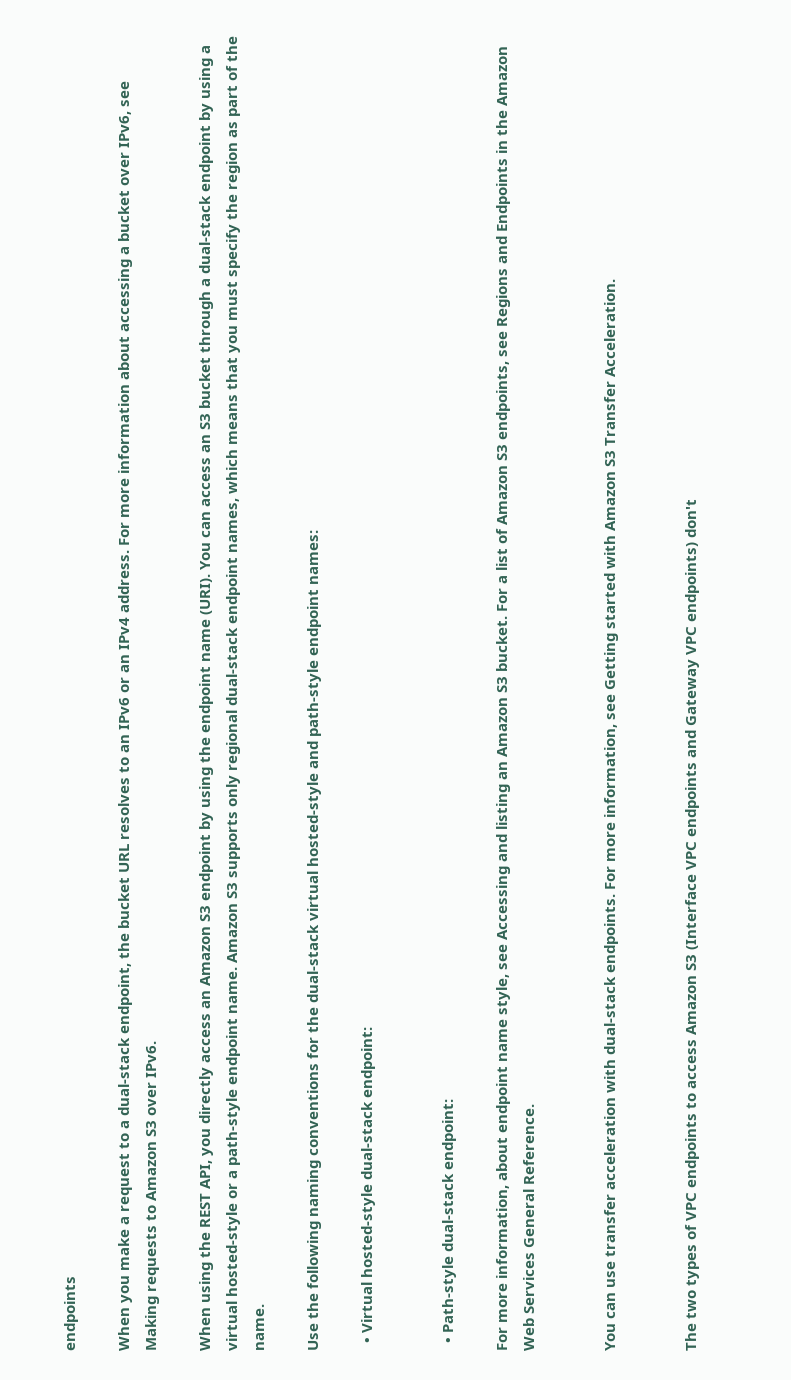endpoints

When you make a request to a dual-stack endpoint, the bucket URL resolves to an IPv6 or an IPv4 address. For more information about accessing a bucket over IPv6, see Making requests to Amazon S3 over IPv6.

When using the REST API, you directly access an Amazon S3 endpoint by using the endpoint name (URI). You can access an S3 bucket through a dual-stack endpoint by using a virtual hosted-style or a path-style endpoint name. Amazon S3 supports only regional dual-stack endpoint names, which means that you must specify the region as part of the name.

Use the following naming conventions for the dual-stack virtual hosted-style and path-style endpoint names:

  • Virtual hosted-style dual-stack endpoint:


  • Path-style dual-stack endpoint:

For more information, about endpoint name style, see Accessing and listing an Amazon S3 bucket. For a list of Amazon S3 endpoints, see Regions and Endpoints in the Amazon Web Services General Reference.


You can use transfer acceleration with dual-stack endpoints. For more information, see Getting started with Amazon S3 Transfer Acceleration.


The two types of VPC endpoints to access Amazon S3 (Interface VPC endpoints and Gateway VPC endpoints) don't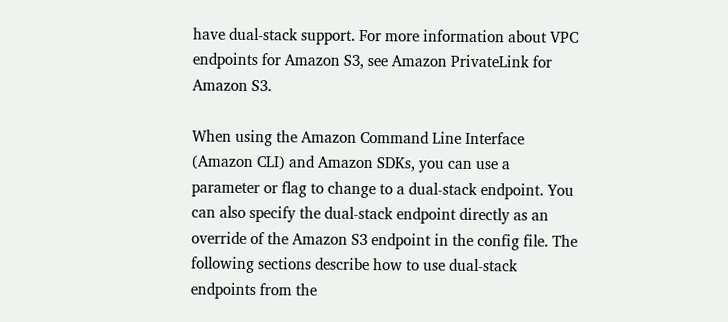have dual-stack support. For more information about VPC endpoints for Amazon S3, see Amazon PrivateLink for Amazon S3.

When using the Amazon Command Line Interface (Amazon CLI) and Amazon SDKs, you can use a parameter or flag to change to a dual-stack endpoint. You can also specify the dual-stack endpoint directly as an override of the Amazon S3 endpoint in the config file. The following sections describe how to use dual-stack endpoints from the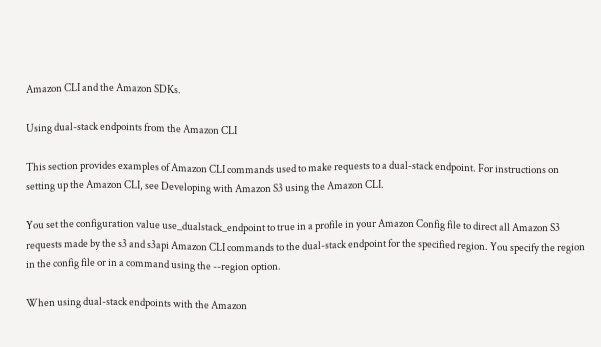Amazon CLI and the Amazon SDKs.

Using dual-stack endpoints from the Amazon CLI

This section provides examples of Amazon CLI commands used to make requests to a dual-stack endpoint. For instructions on setting up the Amazon CLI, see Developing with Amazon S3 using the Amazon CLI.

You set the configuration value use_dualstack_endpoint to true in a profile in your Amazon Config file to direct all Amazon S3 requests made by the s3 and s3api Amazon CLI commands to the dual-stack endpoint for the specified region. You specify the region in the config file or in a command using the --region option.

When using dual-stack endpoints with the Amazon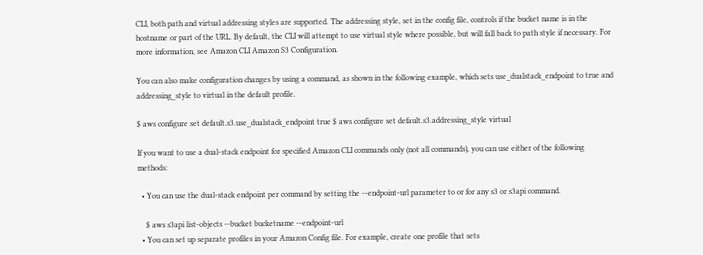CLI, both path and virtual addressing styles are supported. The addressing style, set in the config file, controls if the bucket name is in the hostname or part of the URL. By default, the CLI will attempt to use virtual style where possible, but will fall back to path style if necessary. For more information, see Amazon CLI Amazon S3 Configuration.

You can also make configuration changes by using a command, as shown in the following example, which sets use_dualstack_endpoint to true and addressing_style to virtual in the default profile.

$ aws configure set default.s3.use_dualstack_endpoint true $ aws configure set default.s3.addressing_style virtual

If you want to use a dual-stack endpoint for specified Amazon CLI commands only (not all commands), you can use either of the following methods:

  • You can use the dual-stack endpoint per command by setting the --endpoint-url parameter to or for any s3 or s3api command.

    $ aws s3api list-objects --bucket bucketname --endpoint-url
  • You can set up separate profiles in your Amazon Config file. For example, create one profile that sets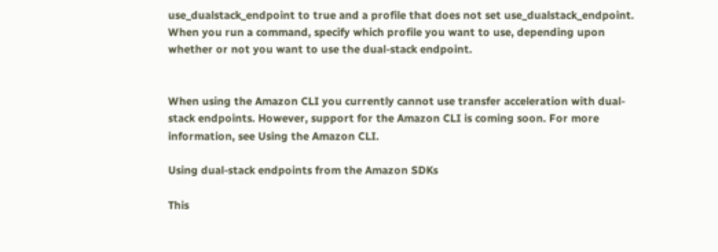use_dualstack_endpoint to true and a profile that does not set use_dualstack_endpoint. When you run a command, specify which profile you want to use, depending upon whether or not you want to use the dual-stack endpoint.


When using the Amazon CLI you currently cannot use transfer acceleration with dual-stack endpoints. However, support for the Amazon CLI is coming soon. For more information, see Using the Amazon CLI.

Using dual-stack endpoints from the Amazon SDKs

This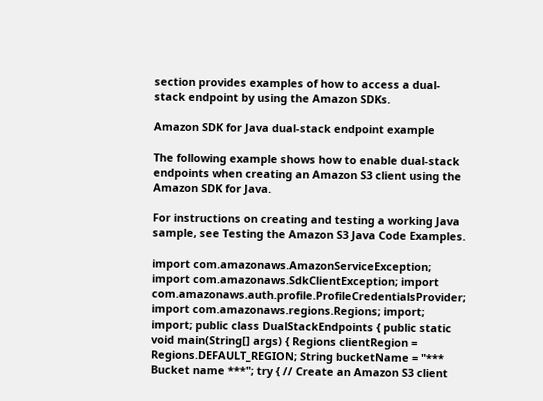section provides examples of how to access a dual-stack endpoint by using the Amazon SDKs.

Amazon SDK for Java dual-stack endpoint example

The following example shows how to enable dual-stack endpoints when creating an Amazon S3 client using the Amazon SDK for Java.

For instructions on creating and testing a working Java sample, see Testing the Amazon S3 Java Code Examples.

import com.amazonaws.AmazonServiceException; import com.amazonaws.SdkClientException; import com.amazonaws.auth.profile.ProfileCredentialsProvider; import com.amazonaws.regions.Regions; import; import; public class DualStackEndpoints { public static void main(String[] args) { Regions clientRegion = Regions.DEFAULT_REGION; String bucketName = "*** Bucket name ***"; try { // Create an Amazon S3 client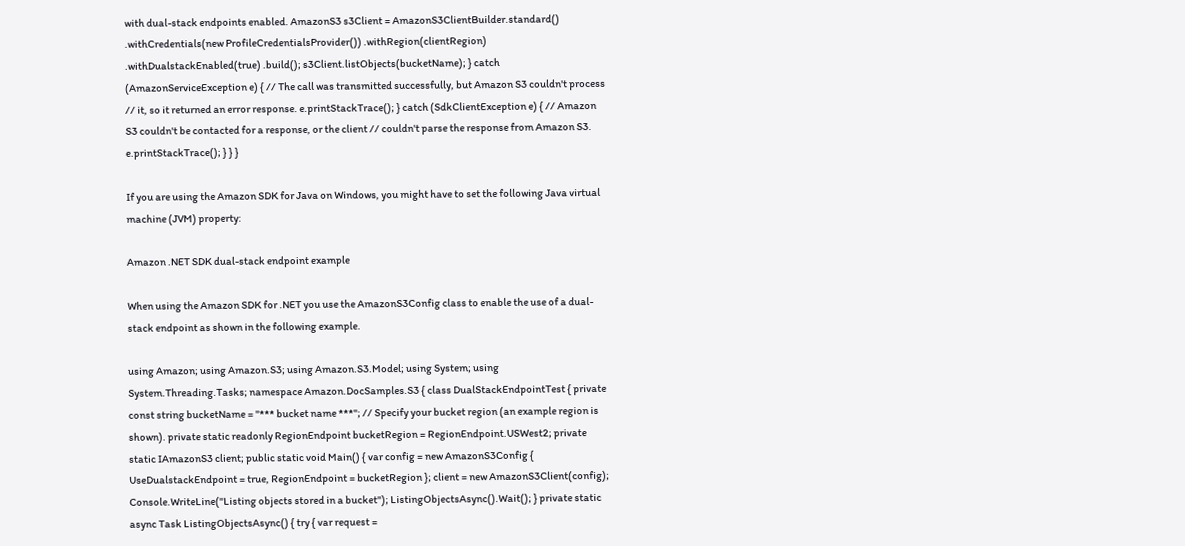with dual-stack endpoints enabled. AmazonS3 s3Client = AmazonS3ClientBuilder.standard() .withCredentials(new ProfileCredentialsProvider()) .withRegion(clientRegion) .withDualstackEnabled(true) .build(); s3Client.listObjects(bucketName); } catch (AmazonServiceException e) { // The call was transmitted successfully, but Amazon S3 couldn't process // it, so it returned an error response. e.printStackTrace(); } catch (SdkClientException e) { // Amazon S3 couldn't be contacted for a response, or the client // couldn't parse the response from Amazon S3. e.printStackTrace(); } } }

If you are using the Amazon SDK for Java on Windows, you might have to set the following Java virtual machine (JVM) property:

Amazon .NET SDK dual-stack endpoint example

When using the Amazon SDK for .NET you use the AmazonS3Config class to enable the use of a dual-stack endpoint as shown in the following example.

using Amazon; using Amazon.S3; using Amazon.S3.Model; using System; using System.Threading.Tasks; namespace Amazon.DocSamples.S3 { class DualStackEndpointTest { private const string bucketName = "*** bucket name ***"; // Specify your bucket region (an example region is shown). private static readonly RegionEndpoint bucketRegion = RegionEndpoint.USWest2; private static IAmazonS3 client; public static void Main() { var config = new AmazonS3Config { UseDualstackEndpoint = true, RegionEndpoint = bucketRegion }; client = new AmazonS3Client(config); Console.WriteLine("Listing objects stored in a bucket"); ListingObjectsAsync().Wait(); } private static async Task ListingObjectsAsync() { try { var request =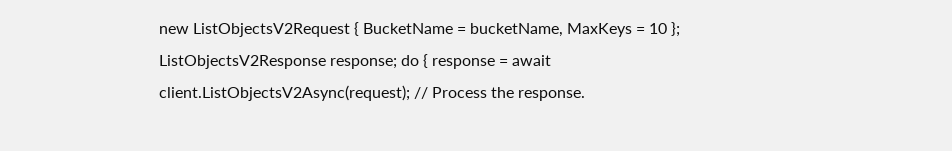new ListObjectsV2Request { BucketName = bucketName, MaxKeys = 10 }; ListObjectsV2Response response; do { response = await client.ListObjectsV2Async(request); // Process the response.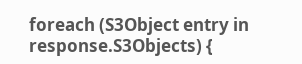foreach (S3Object entry in response.S3Objects) {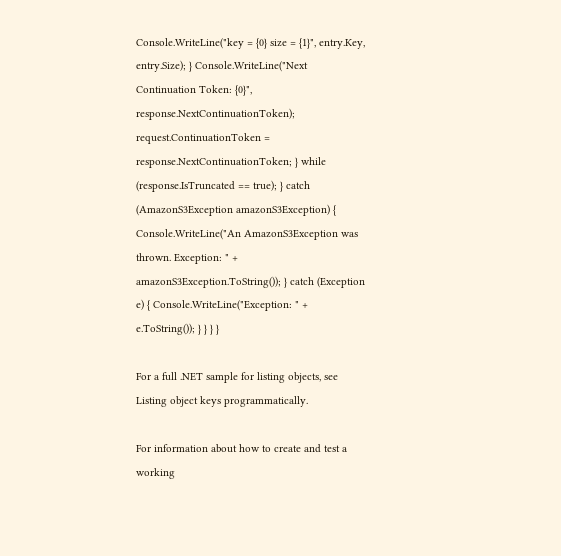Console.WriteLine("key = {0} size = {1}", entry.Key, entry.Size); } Console.WriteLine("Next Continuation Token: {0}", response.NextContinuationToken); request.ContinuationToken = response.NextContinuationToken; } while (response.IsTruncated == true); } catch (AmazonS3Exception amazonS3Exception) { Console.WriteLine("An AmazonS3Exception was thrown. Exception: " + amazonS3Exception.ToString()); } catch (Exception e) { Console.WriteLine("Exception: " + e.ToString()); } } } }

For a full .NET sample for listing objects, see Listing object keys programmatically.

For information about how to create and test a working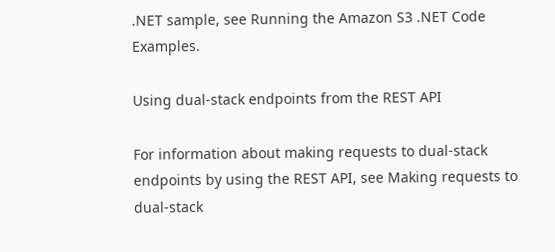.NET sample, see Running the Amazon S3 .NET Code Examples.

Using dual-stack endpoints from the REST API

For information about making requests to dual-stack endpoints by using the REST API, see Making requests to dual-stack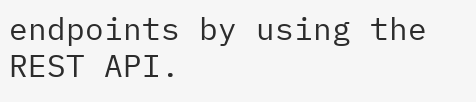endpoints by using the REST API.